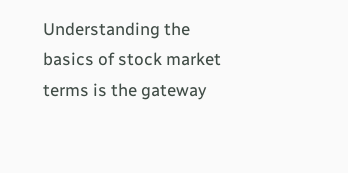Understanding the basics of stock market terms is the gateway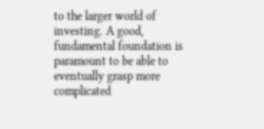to the larger world of investing. A good, fundamental foundation is paramount to be able to eventually grasp more complicated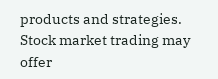products and strategies. Stock market trading may offer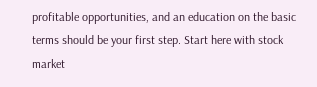profitable opportunities, and an education on the basic terms should be your first step. Start here with stock market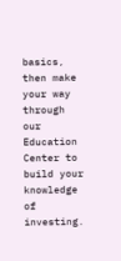basics, then make your way through our Education Center to build your knowledge of investing.